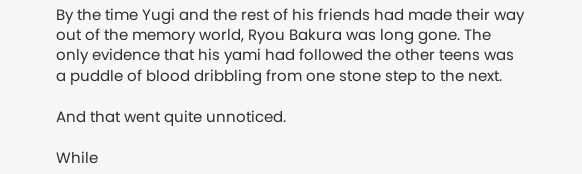By the time Yugi and the rest of his friends had made their way out of the memory world, Ryou Bakura was long gone. The only evidence that his yami had followed the other teens was a puddle of blood dribbling from one stone step to the next.

And that went quite unnoticed.

While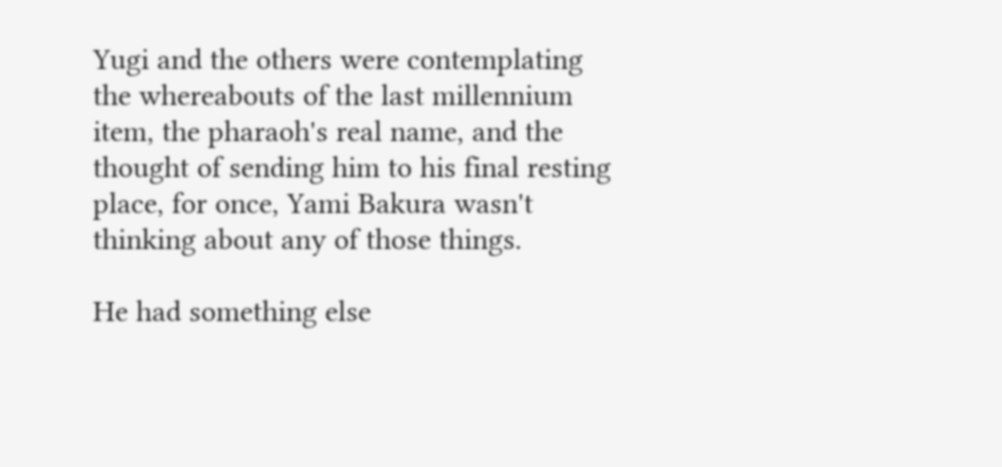Yugi and the others were contemplating the whereabouts of the last millennium item, the pharaoh's real name, and the thought of sending him to his final resting place, for once, Yami Bakura wasn't thinking about any of those things.

He had something else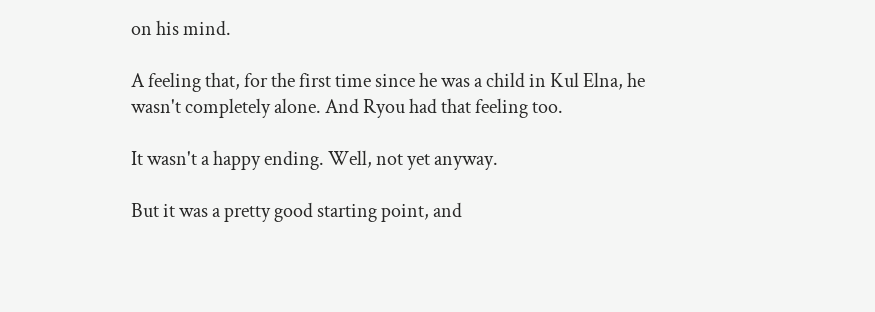on his mind.

A feeling that, for the first time since he was a child in Kul Elna, he wasn't completely alone. And Ryou had that feeling too.

It wasn't a happy ending. Well, not yet anyway.

But it was a pretty good starting point, and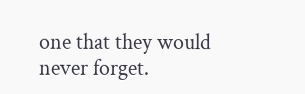one that they would never forget.